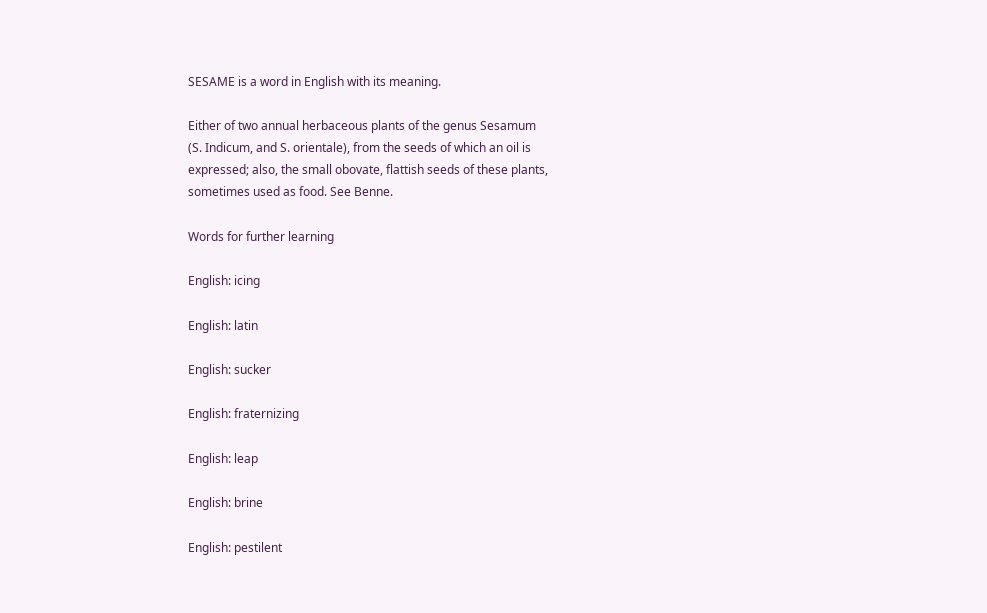SESAME is a word in English with its meaning.

Either of two annual herbaceous plants of the genus Sesamum
(S. Indicum, and S. orientale), from the seeds of which an oil is
expressed; also, the small obovate, flattish seeds of these plants,
sometimes used as food. See Benne.

Words for further learning

English: icing

English: latin

English: sucker

English: fraternizing

English: leap

English: brine

English: pestilent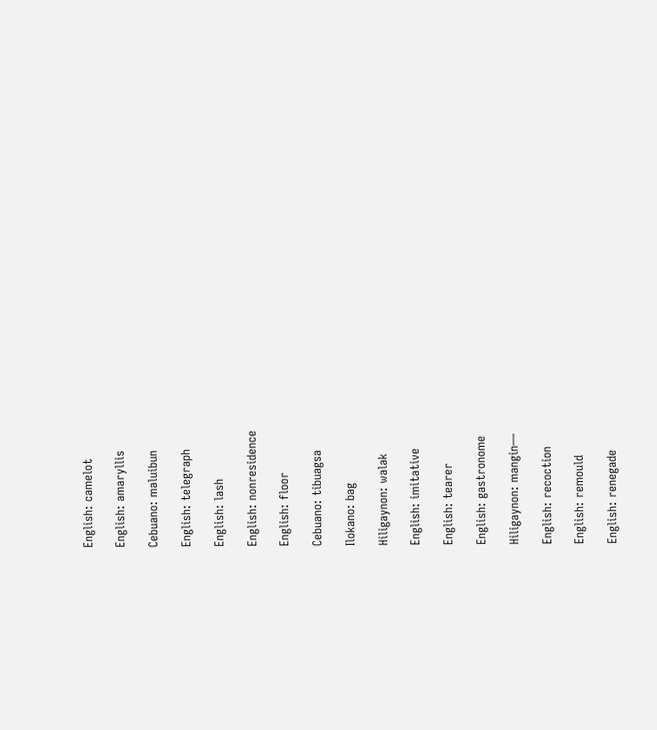English: camelot

English: amaryllis

Cebuano: maluibun

English: telegraph

English: lash

English: nonresidence

English: floor

Cebuano: tibuagsa

Ilokano: bag

Hiligaynon: walak

English: imitative

English: tearer

English: gastronome

Hiligaynon: mangin—

English: recoction

English: remould

English: renegade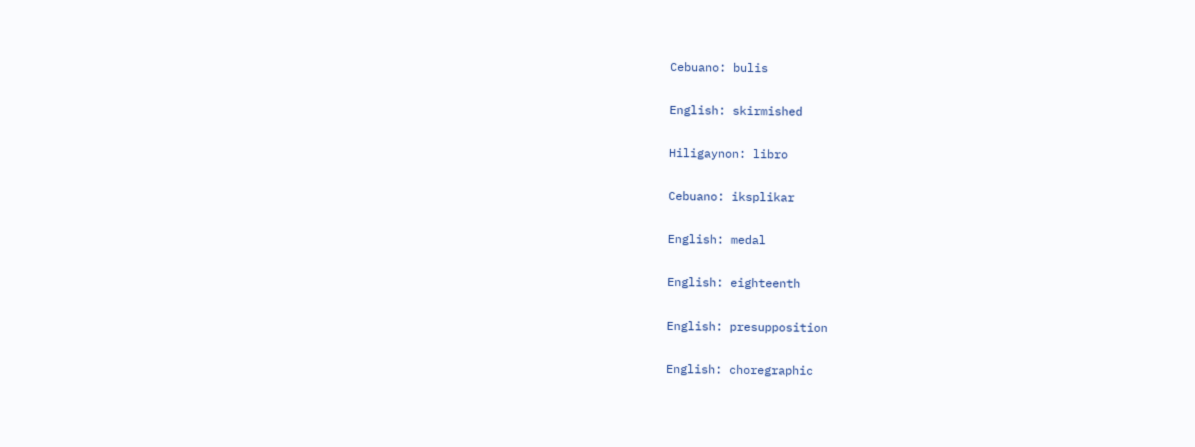Cebuano: bulis

English: skirmished

Hiligaynon: libro

Cebuano: iksplikar

English: medal

English: eighteenth

English: presupposition

English: choregraphic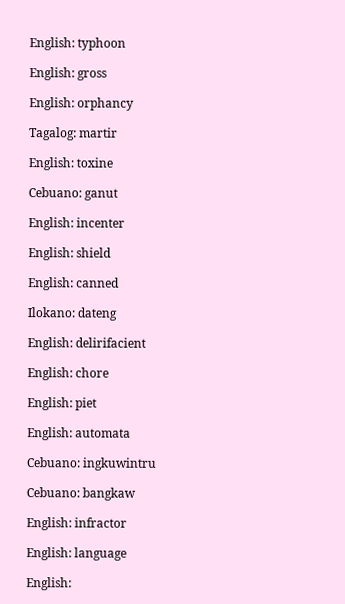English: typhoon

English: gross

English: orphancy

Tagalog: martir

English: toxine

Cebuano: ganut

English: incenter

English: shield

English: canned

Ilokano: dateng

English: delirifacient

English: chore

English: piet

English: automata

Cebuano: ingkuwintru

Cebuano: bangkaw

English: infractor

English: language

English: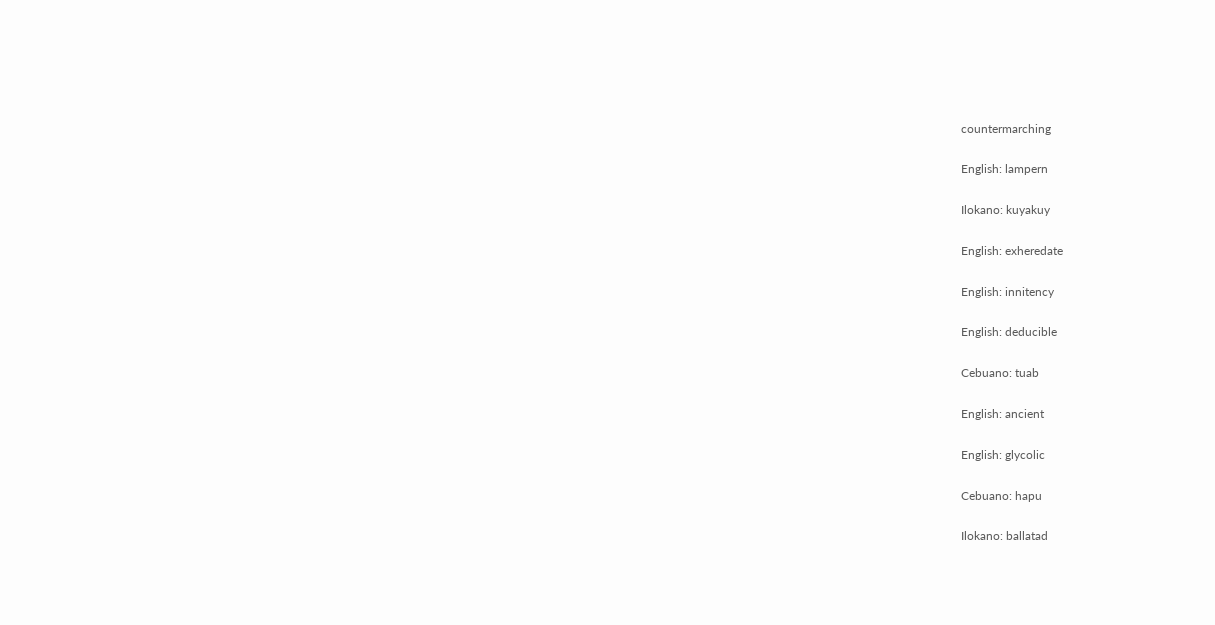countermarching

English: lampern

Ilokano: kuyakuy

English: exheredate

English: innitency

English: deducible

Cebuano: tuab

English: ancient

English: glycolic

Cebuano: hapu

Ilokano: ballatad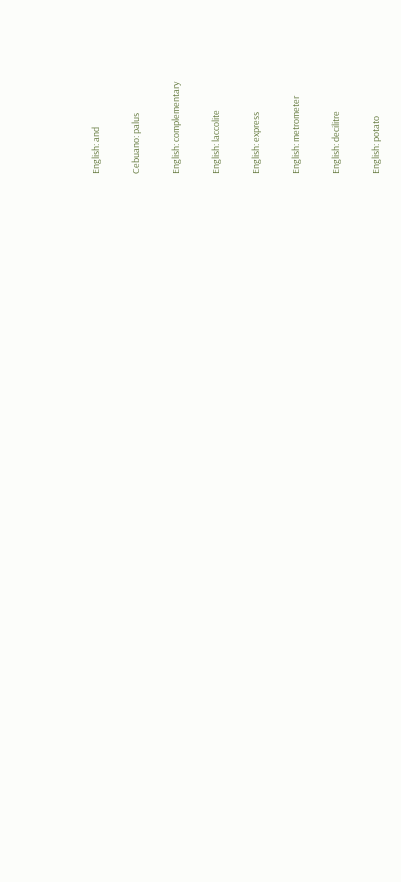English: and

Cebuano: palus

English: complementary

English: laccolite

English: express

English: metrometer

English: decilitre

English: potato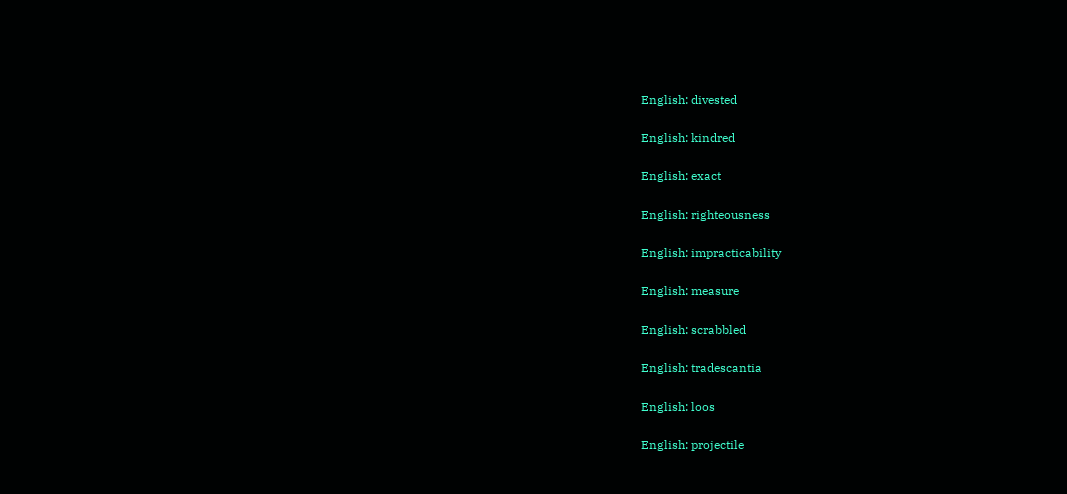English: divested

English: kindred

English: exact

English: righteousness

English: impracticability

English: measure

English: scrabbled

English: tradescantia

English: loos

English: projectile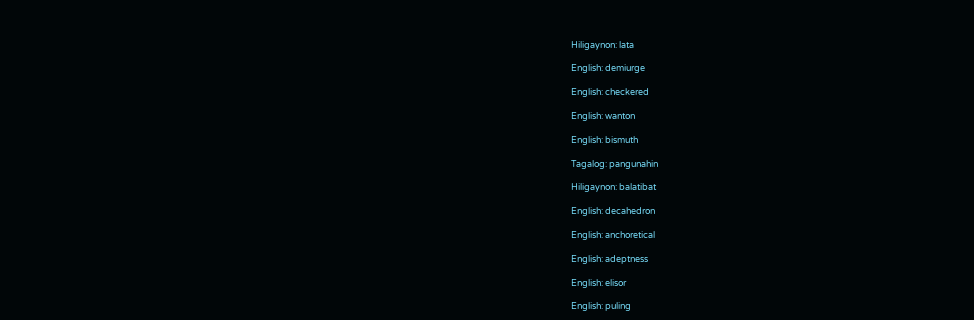Hiligaynon: lata

English: demiurge

English: checkered

English: wanton

English: bismuth

Tagalog: pangunahin

Hiligaynon: balatibat

English: decahedron

English: anchoretical

English: adeptness

English: elisor

English: puling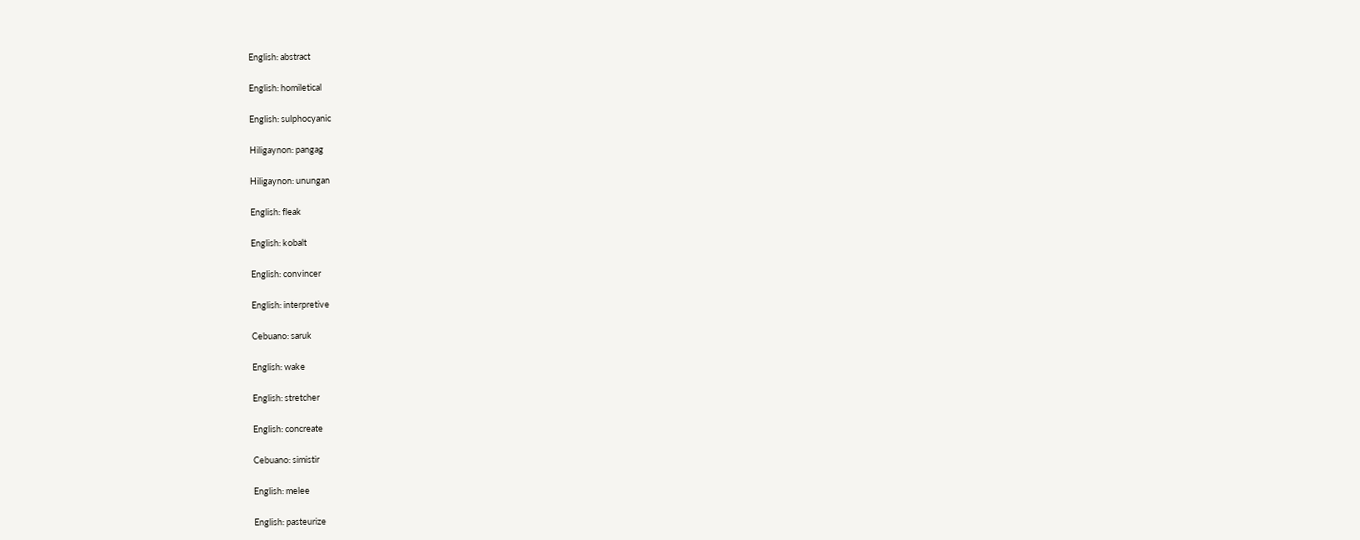English: abstract

English: homiletical

English: sulphocyanic

Hiligaynon: pangag

Hiligaynon: unungan

English: fleak

English: kobalt

English: convincer

English: interpretive

Cebuano: saruk

English: wake

English: stretcher

English: concreate

Cebuano: simistir

English: melee

English: pasteurize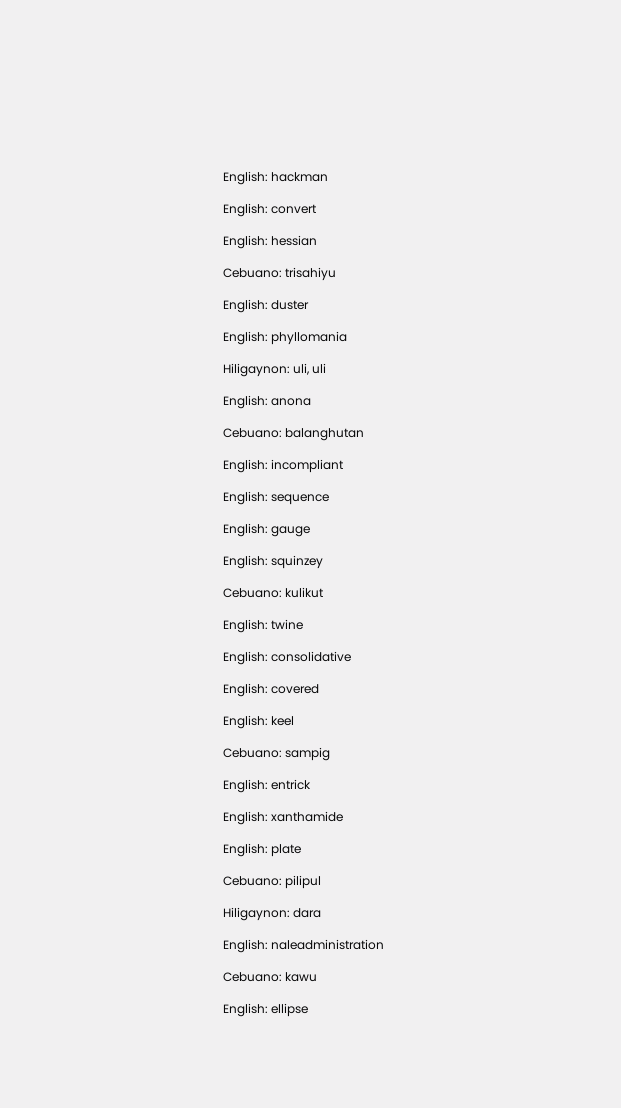English: hackman

English: convert

English: hessian

Cebuano: trisahiyu

English: duster

English: phyllomania

Hiligaynon: uli, uli

English: anona

Cebuano: balanghutan

English: incompliant

English: sequence

English: gauge

English: squinzey

Cebuano: kulikut

English: twine

English: consolidative

English: covered

English: keel

Cebuano: sampig

English: entrick

English: xanthamide

English: plate

Cebuano: pilipul

Hiligaynon: dara

English: naleadministration

Cebuano: kawu

English: ellipse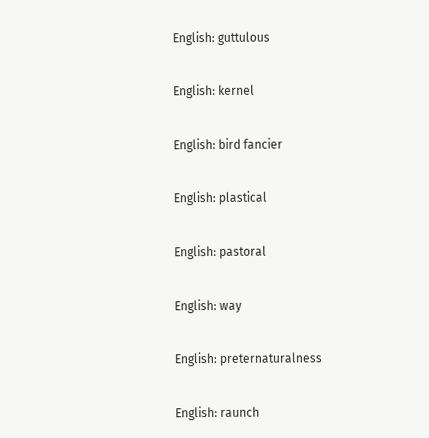English: guttulous

English: kernel

English: bird fancier

English: plastical

English: pastoral

English: way

English: preternaturalness

English: raunch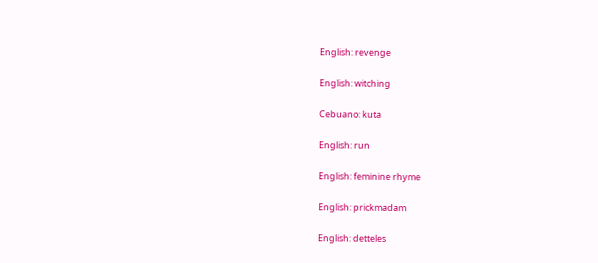English: revenge

English: witching

Cebuano: kuta

English: run

English: feminine rhyme

English: prickmadam

English: detteles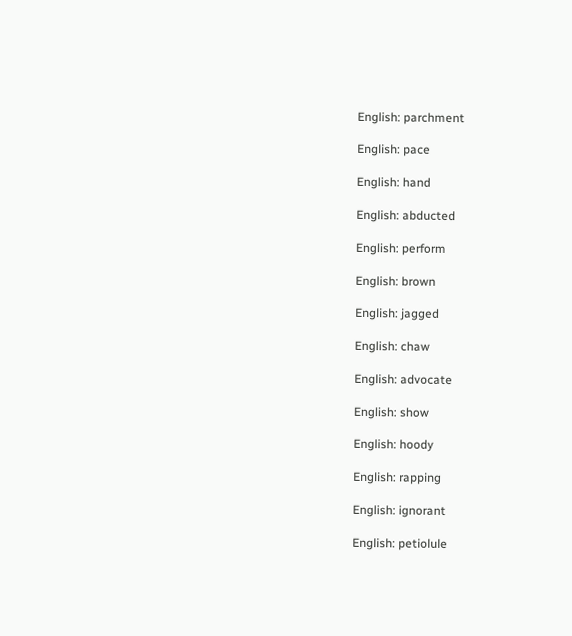English: parchment

English: pace

English: hand

English: abducted

English: perform

English: brown

English: jagged

English: chaw

English: advocate

English: show

English: hoody

English: rapping

English: ignorant

English: petiolule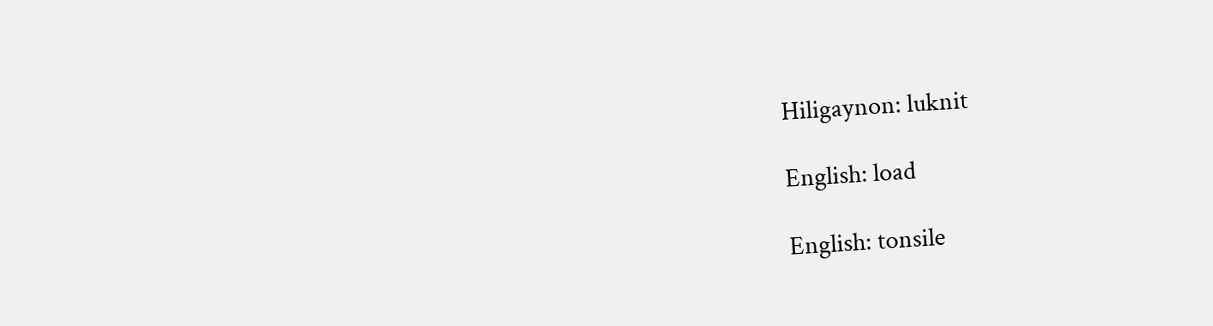Hiligaynon: luknit

English: load

English: tonsile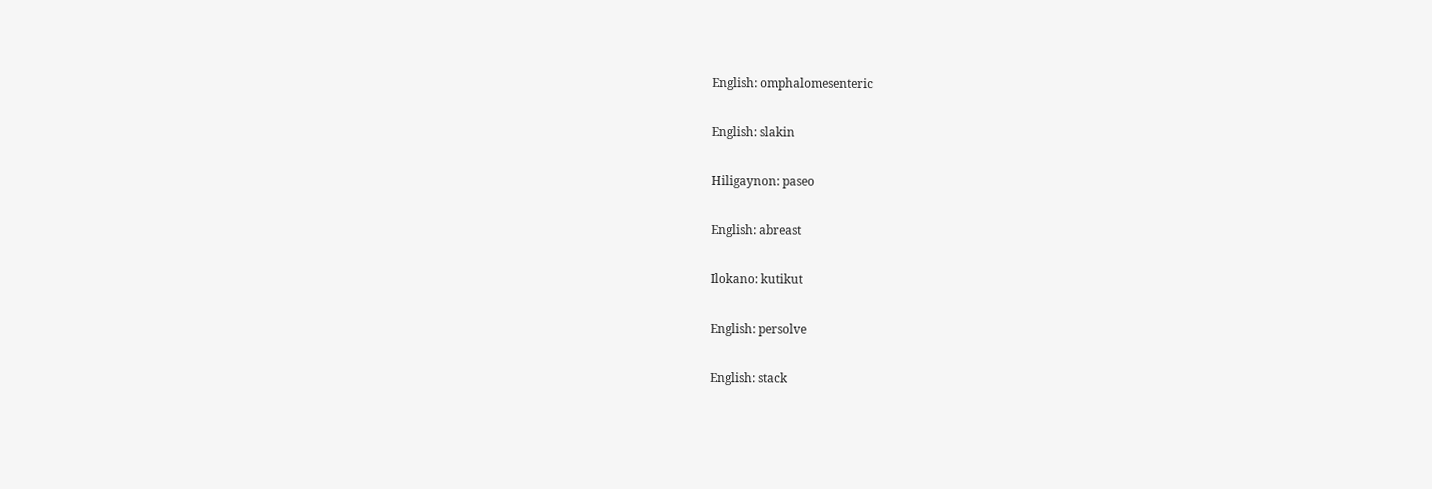English: omphalomesenteric

English: slakin

Hiligaynon: paseo

English: abreast

Ilokano: kutikut

English: persolve

English: stack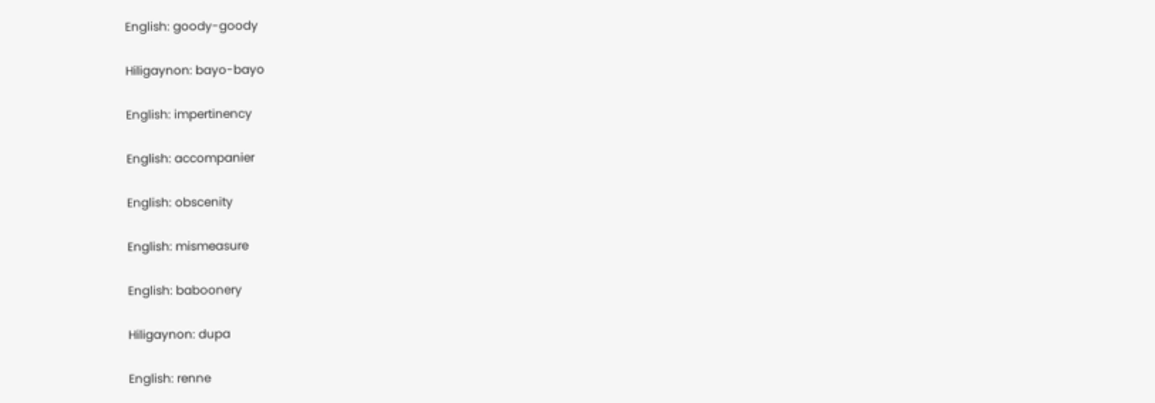English: goody-goody

Hiligaynon: bayo-bayo

English: impertinency

English: accompanier

English: obscenity

English: mismeasure

English: baboonery

Hiligaynon: dupa

English: renne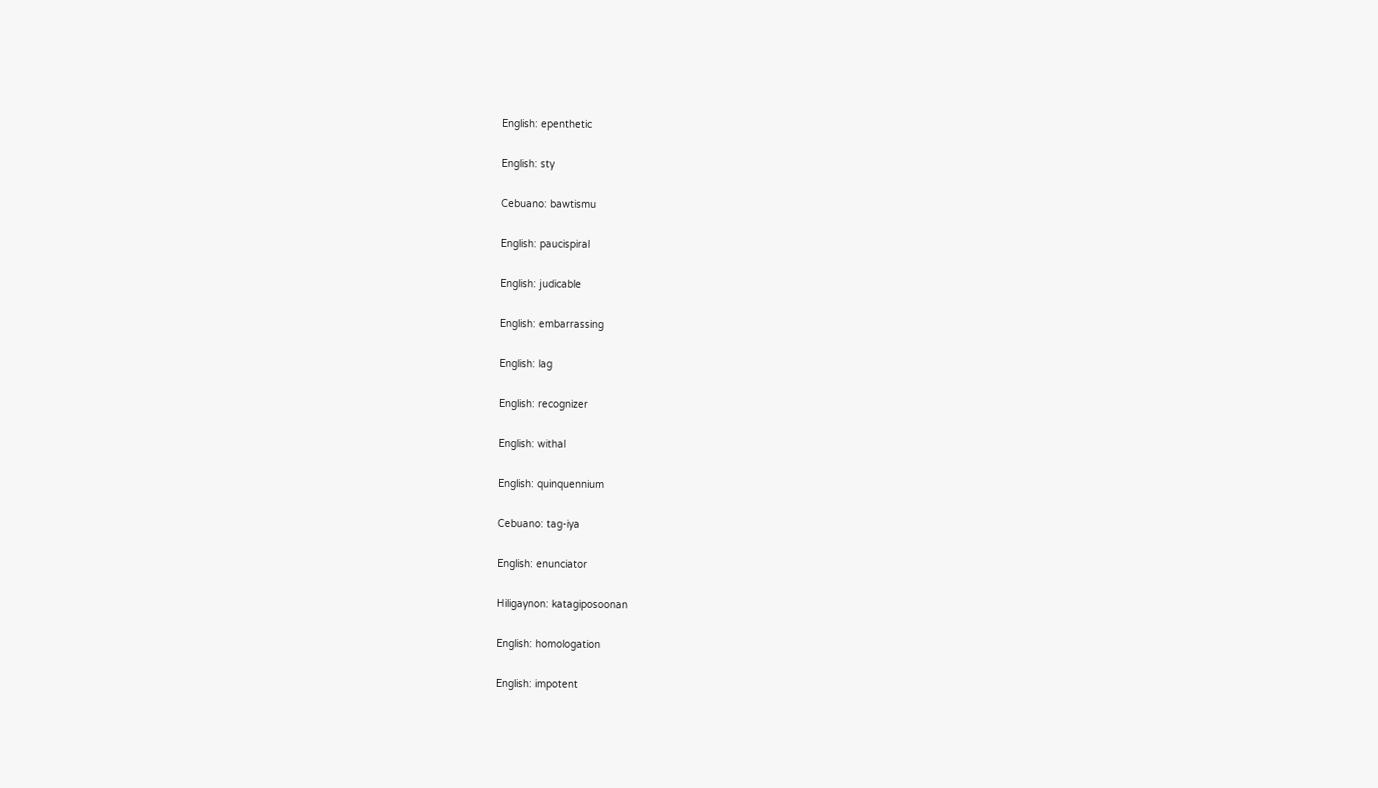English: epenthetic

English: sty

Cebuano: bawtismu

English: paucispiral

English: judicable

English: embarrassing

English: lag

English: recognizer

English: withal

English: quinquennium

Cebuano: tag-iya

English: enunciator

Hiligaynon: katagiposoonan

English: homologation

English: impotent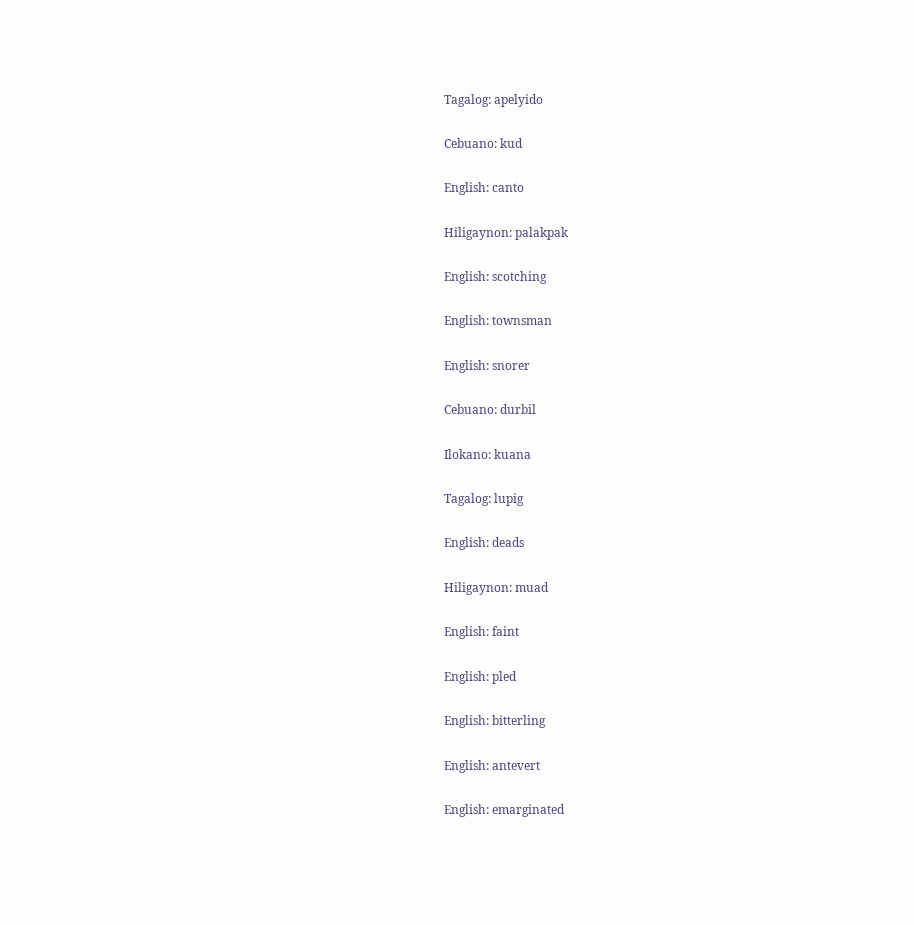Tagalog: apelyido

Cebuano: kud

English: canto

Hiligaynon: palakpak

English: scotching

English: townsman

English: snorer

Cebuano: durbil

Ilokano: kuana

Tagalog: lupig

English: deads

Hiligaynon: muad

English: faint

English: pled

English: bitterling

English: antevert

English: emarginated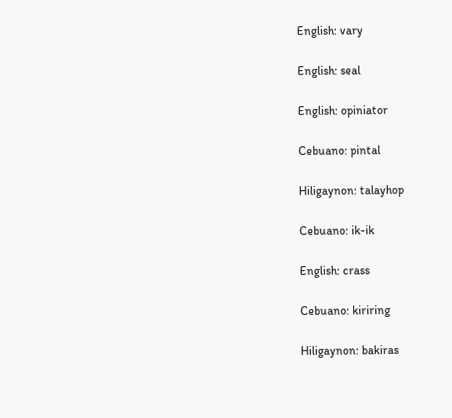English: vary

English: seal

English: opiniator

Cebuano: pintal

Hiligaynon: talayhop

Cebuano: ik-ik

English: crass

Cebuano: kiriring

Hiligaynon: bakiras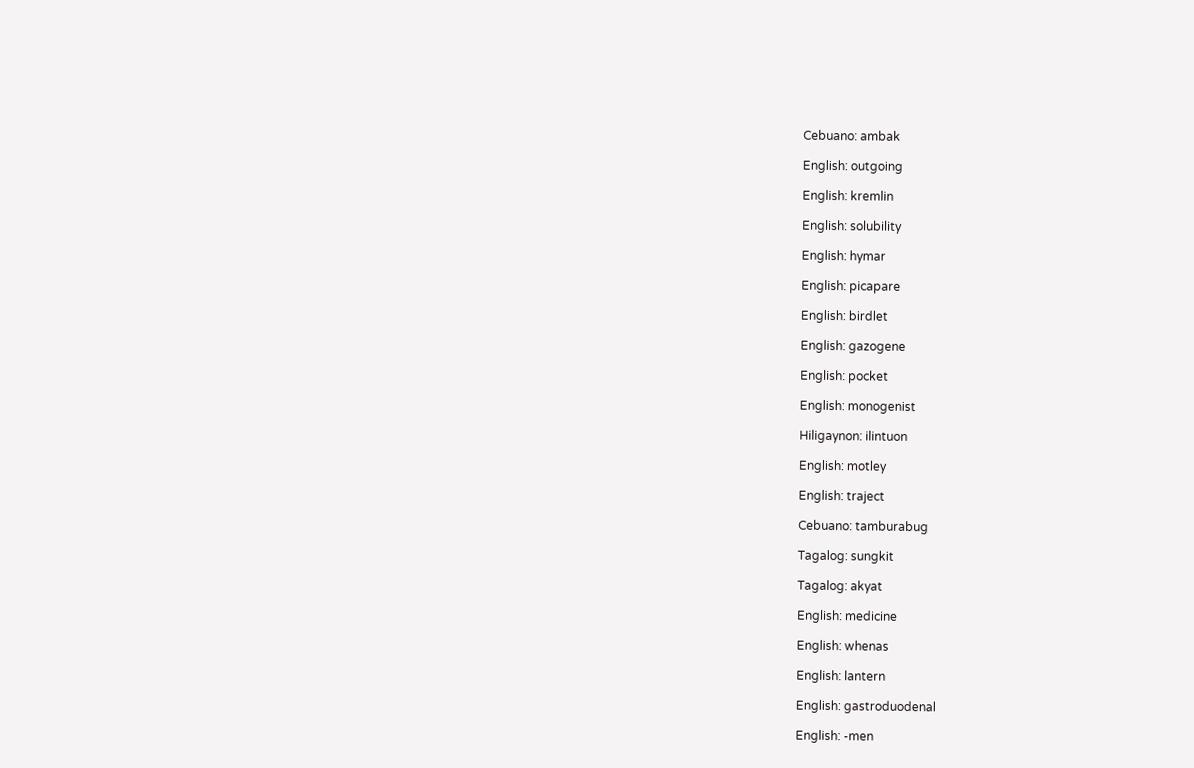Cebuano: ambak

English: outgoing

English: kremlin

English: solubility

English: hymar

English: picapare

English: birdlet

English: gazogene

English: pocket

English: monogenist

Hiligaynon: ilintuon

English: motley

English: traject

Cebuano: tamburabug

Tagalog: sungkit

Tagalog: akyat

English: medicine

English: whenas

English: lantern

English: gastroduodenal

English: -men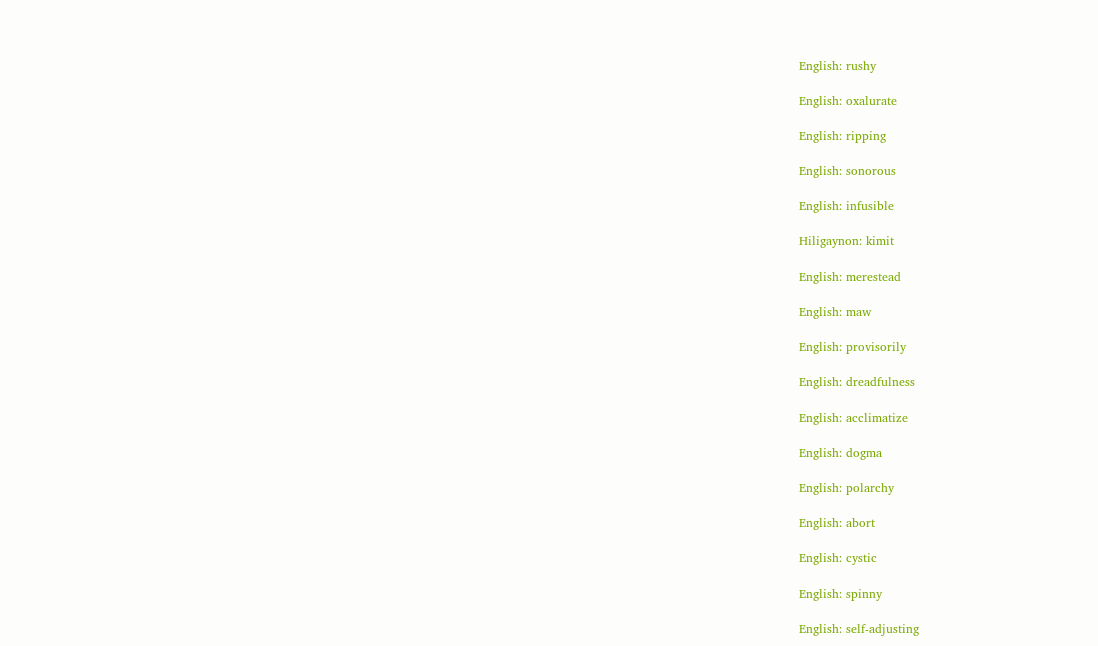English: rushy

English: oxalurate

English: ripping

English: sonorous

English: infusible

Hiligaynon: kimit

English: merestead

English: maw

English: provisorily

English: dreadfulness

English: acclimatize

English: dogma

English: polarchy

English: abort

English: cystic

English: spinny

English: self-adjusting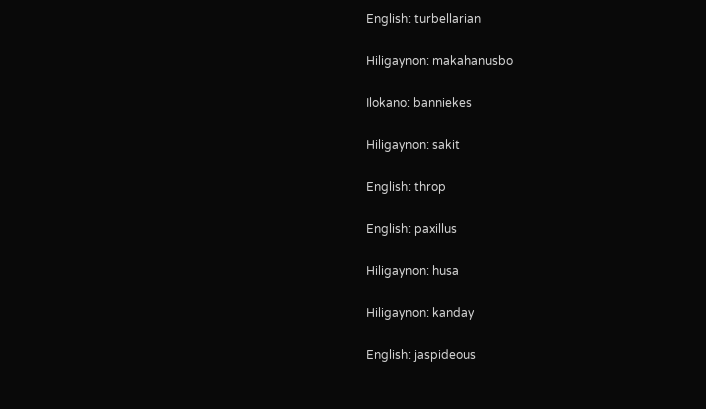English: turbellarian

Hiligaynon: makahanusbo

Ilokano: banniekes

Hiligaynon: sakit

English: throp

English: paxillus

Hiligaynon: husa

Hiligaynon: kanday

English: jaspideous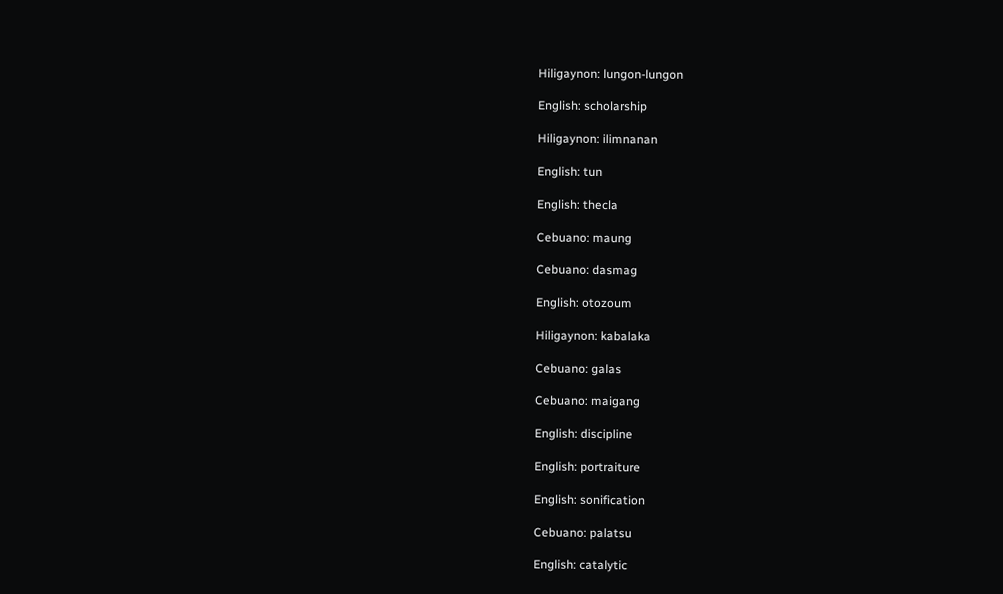Hiligaynon: lungon-lungon

English: scholarship

Hiligaynon: ilimnanan

English: tun

English: thecla

Cebuano: maung

Cebuano: dasmag

English: otozoum

Hiligaynon: kabalaka

Cebuano: galas

Cebuano: maigang

English: discipline

English: portraiture

English: sonification

Cebuano: palatsu

English: catalytic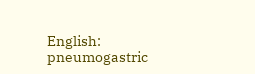English: pneumogastric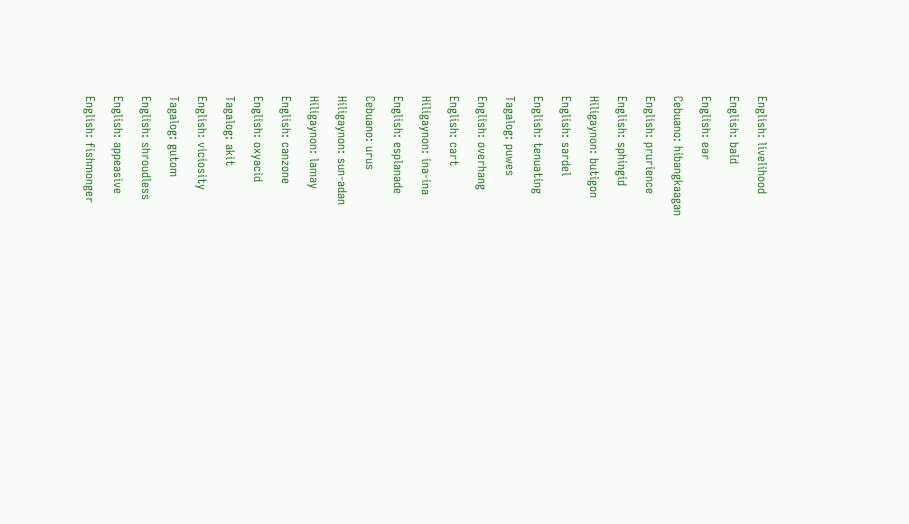English: livelihood

English: bald

English: ear

Cebuano: hibangkaagan

English: prurience

English: sphingid

Hiligaynon: butigon

English: sardel

English: tenuating

Tagalog: puwes

English: overhang

English: cart

Hiligaynon: ina-ina

English: esplanade

Cebuano: urus

Hiligaynon: sun-adan

Hiligaynon: lamay

English: canzone

English: oxyacid

Tagalog: akit

English: viciosity

Tagalog: gutom

English: shroudless

English: appeasive

English: fishmonger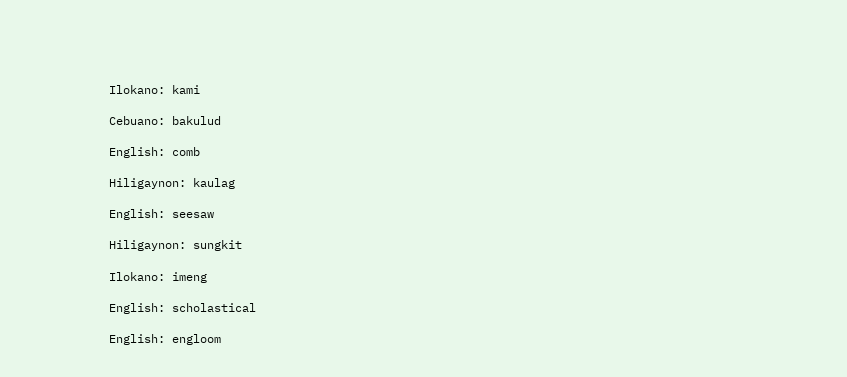Ilokano: kami

Cebuano: bakulud

English: comb

Hiligaynon: kaulag

English: seesaw

Hiligaynon: sungkit

Ilokano: imeng

English: scholastical

English: engloom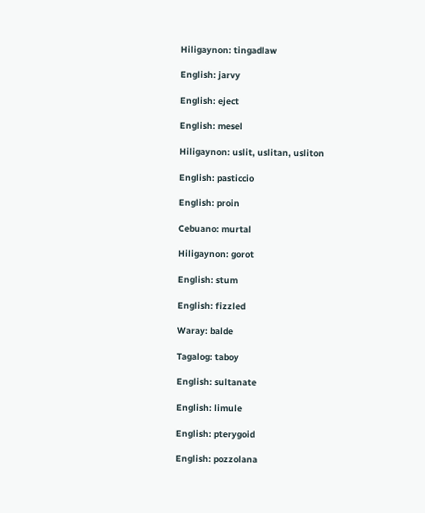Hiligaynon: tingadlaw

English: jarvy

English: eject

English: mesel

Hiligaynon: uslit, uslitan, usliton

English: pasticcio

English: proin

Cebuano: murtal

Hiligaynon: gorot

English: stum

English: fizzled

Waray: balde

Tagalog: taboy

English: sultanate

English: limule

English: pterygoid

English: pozzolana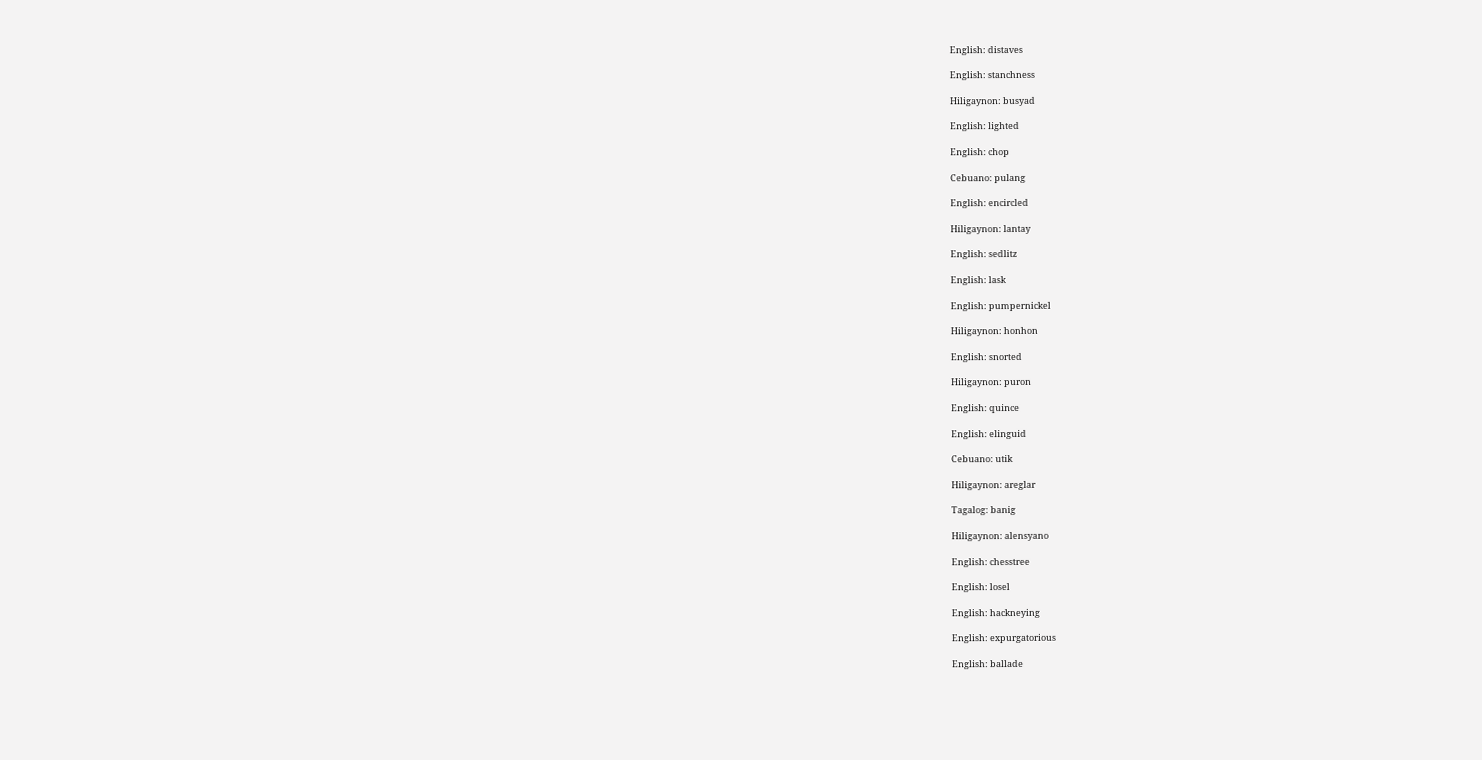English: distaves

English: stanchness

Hiligaynon: busyad

English: lighted

English: chop

Cebuano: pulang

English: encircled

Hiligaynon: lantay

English: sedlitz

English: lask

English: pumpernickel

Hiligaynon: honhon

English: snorted

Hiligaynon: puron

English: quince

English: elinguid

Cebuano: utik

Hiligaynon: areglar

Tagalog: banig

Hiligaynon: alensyano

English: chesstree

English: losel

English: hackneying

English: expurgatorious

English: ballade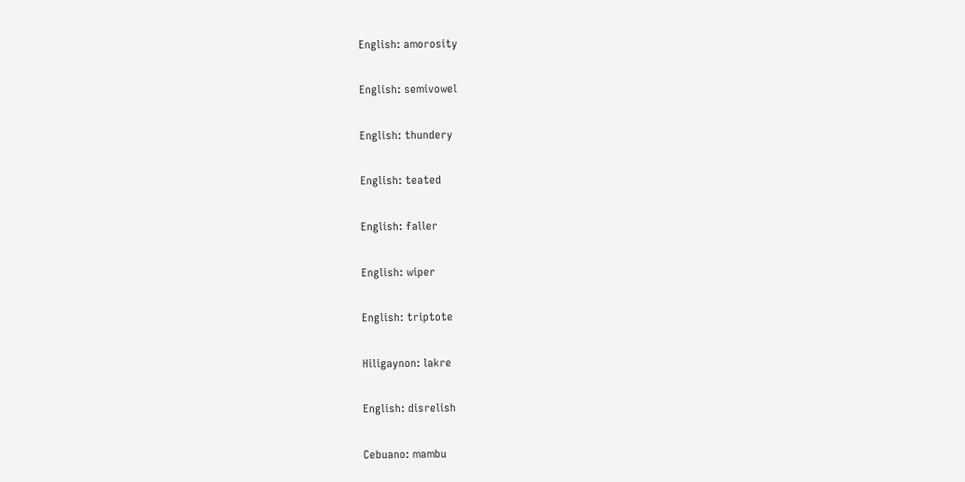English: amorosity

English: semivowel

English: thundery

English: teated

English: faller

English: wiper

English: triptote

Hiligaynon: lakre

English: disrelish

Cebuano: mambu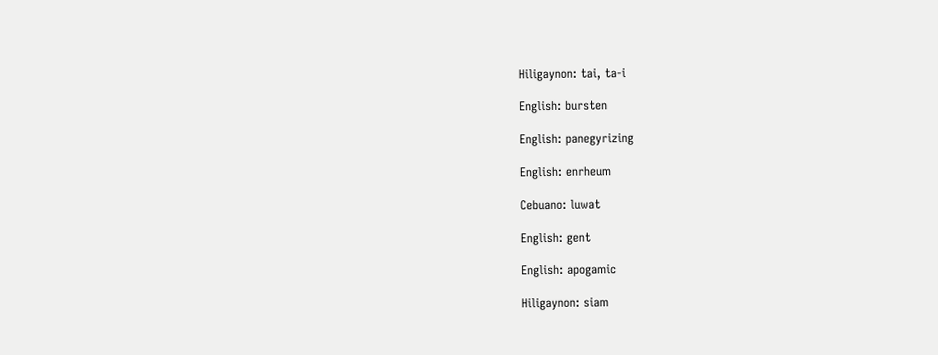Hiligaynon: tai, ta-i

English: bursten

English: panegyrizing

English: enrheum

Cebuano: luwat

English: gent

English: apogamic

Hiligaynon: siam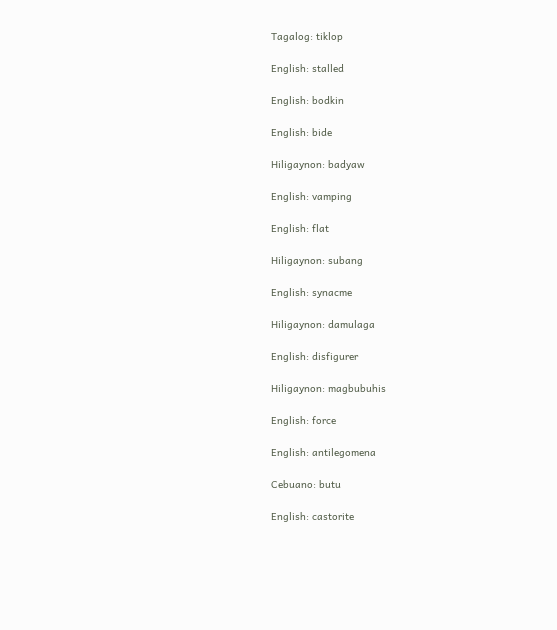Tagalog: tiklop

English: stalled

English: bodkin

English: bide

Hiligaynon: badyaw

English: vamping

English: flat

Hiligaynon: subang

English: synacme

Hiligaynon: damulaga

English: disfigurer

Hiligaynon: magbubuhis

English: force

English: antilegomena

Cebuano: butu

English: castorite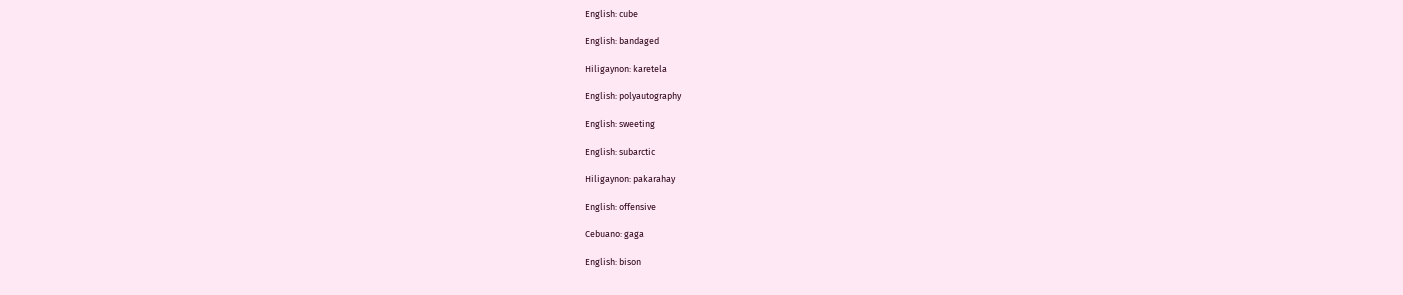English: cube

English: bandaged

Hiligaynon: karetela

English: polyautography

English: sweeting

English: subarctic

Hiligaynon: pakarahay

English: offensive

Cebuano: gaga

English: bison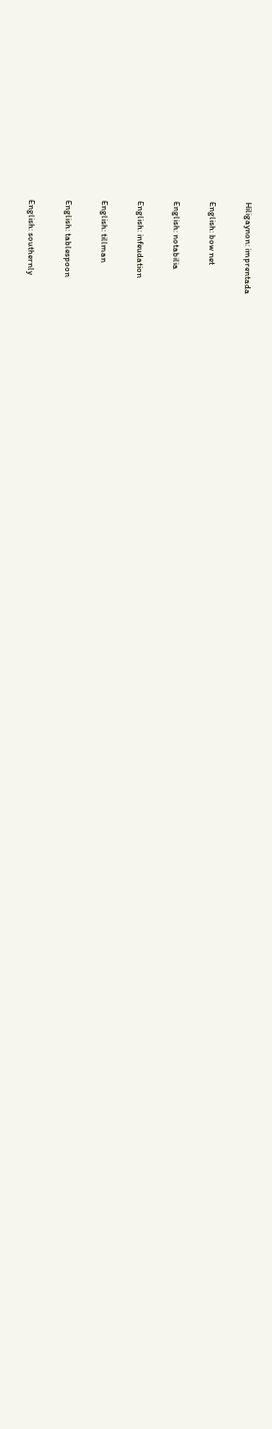Hiligaynon: imprentada

English: bow net

English: notabilia

English: infeudation

English: tillman

English: tablespoon

English: southernly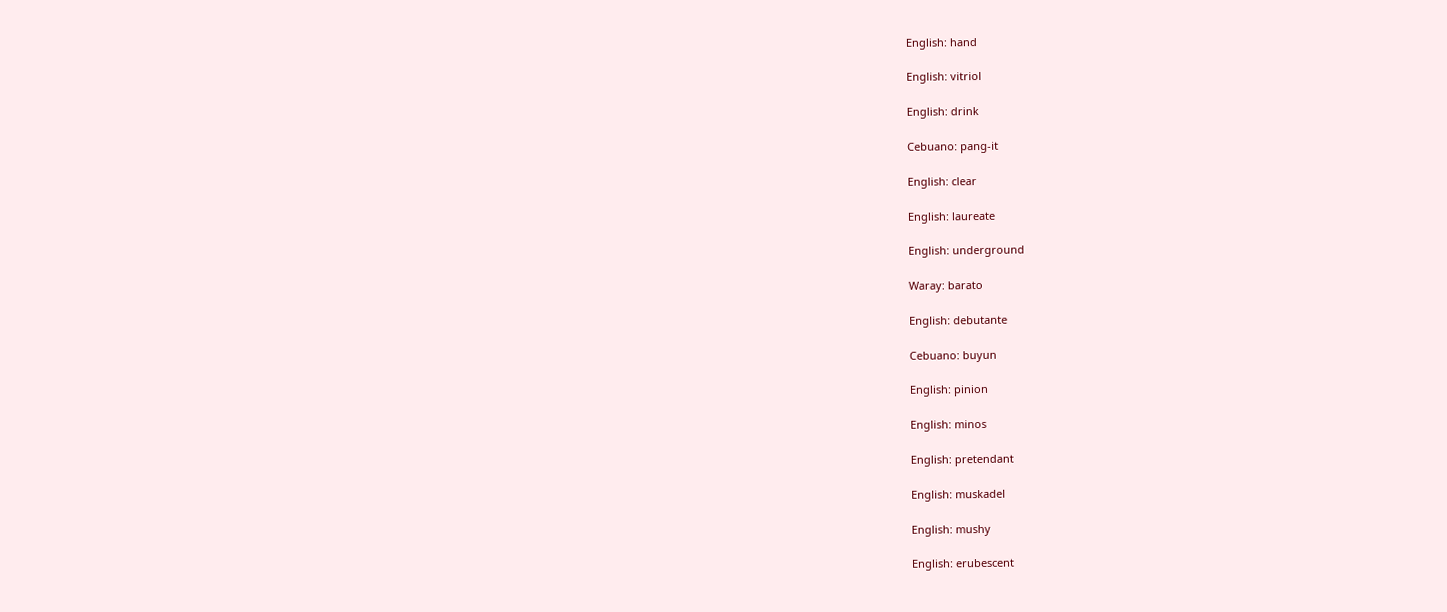English: hand

English: vitriol

English: drink

Cebuano: pang-it

English: clear

English: laureate

English: underground

Waray: barato

English: debutante

Cebuano: buyun

English: pinion

English: minos

English: pretendant

English: muskadel

English: mushy

English: erubescent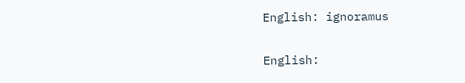English: ignoramus

English: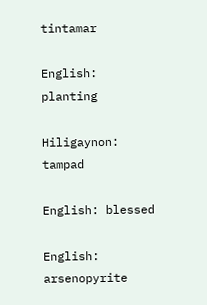tintamar

English: planting

Hiligaynon: tampad

English: blessed

English: arsenopyrite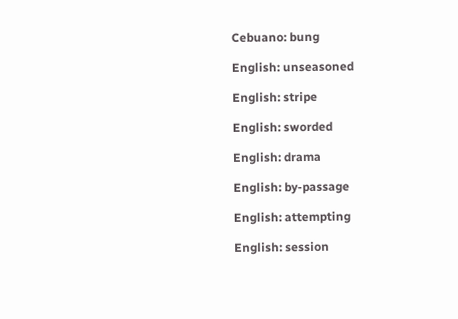Cebuano: bung

English: unseasoned

English: stripe

English: sworded

English: drama

English: by-passage

English: attempting

English: session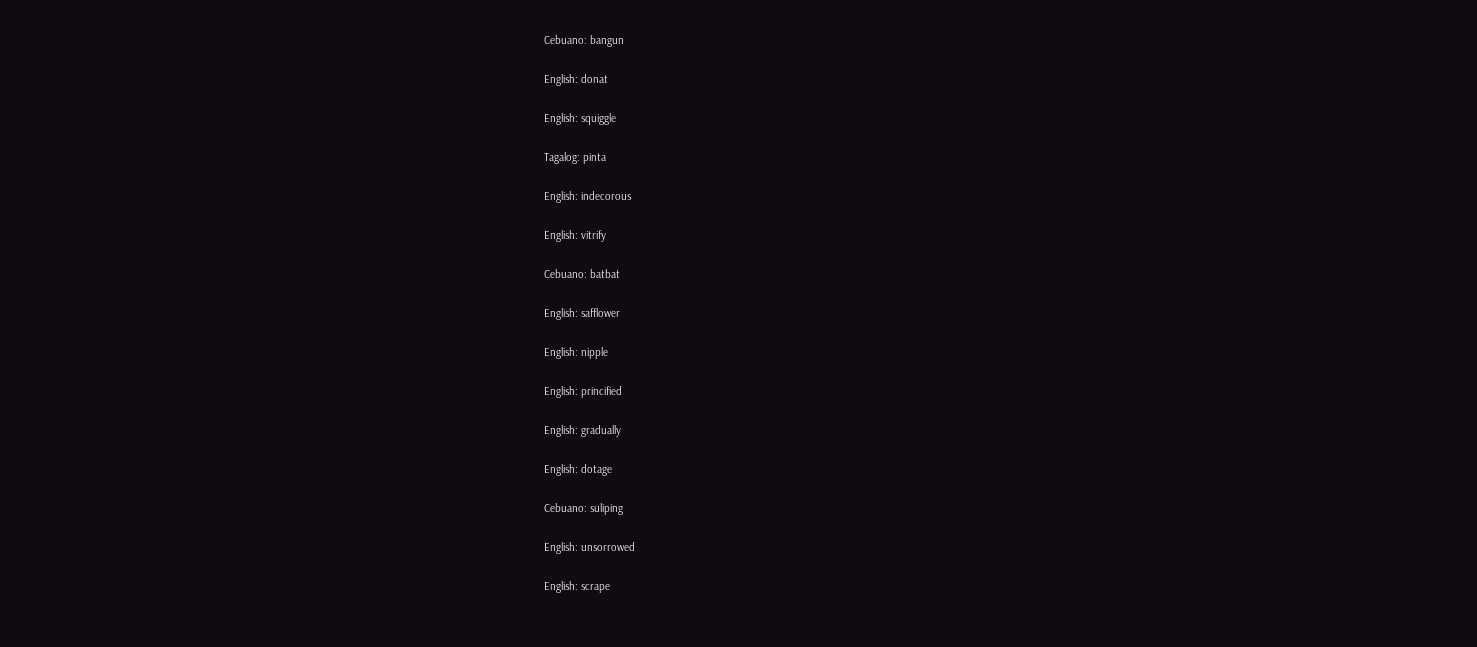Cebuano: bangun

English: donat

English: squiggle

Tagalog: pinta

English: indecorous

English: vitrify

Cebuano: batbat

English: safflower

English: nipple

English: princified

English: gradually

English: dotage

Cebuano: suliping

English: unsorrowed

English: scrape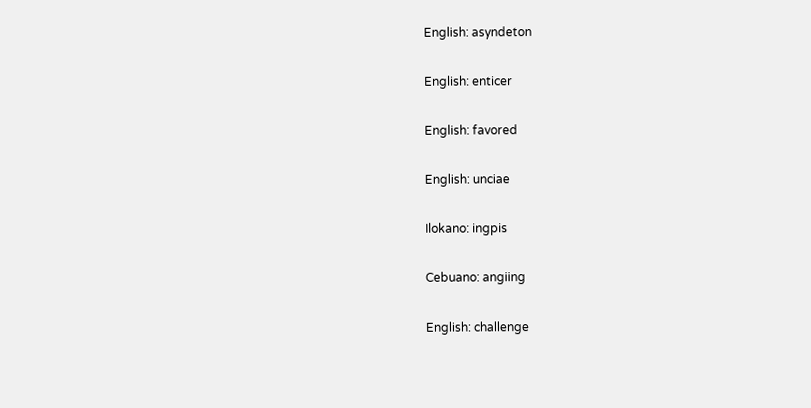English: asyndeton

English: enticer

English: favored

English: unciae

Ilokano: ingpis

Cebuano: angiing

English: challenge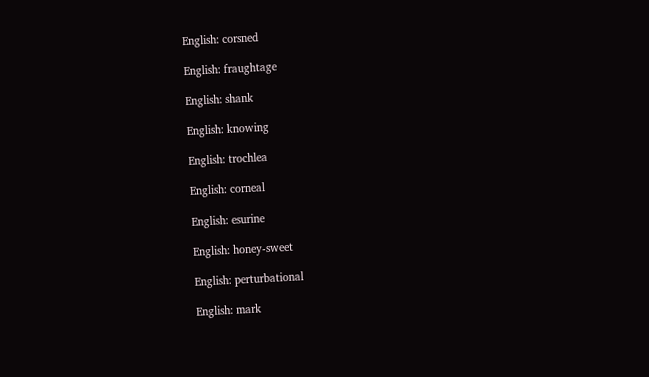English: corsned

English: fraughtage

English: shank

English: knowing

English: trochlea

English: corneal

English: esurine

English: honey-sweet

English: perturbational

English: mark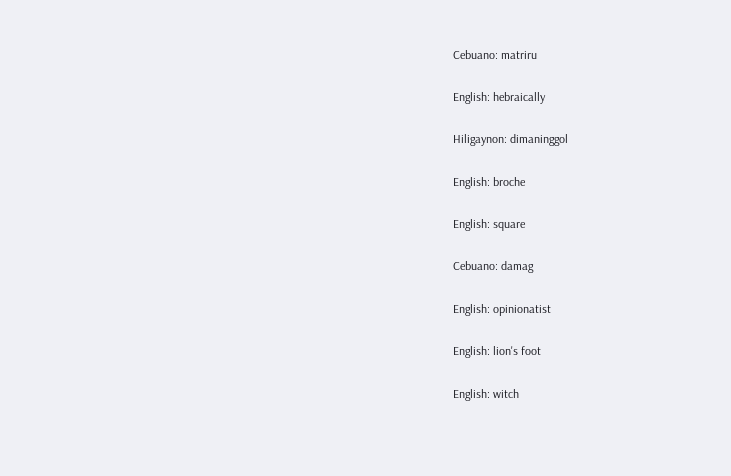Cebuano: matriru

English: hebraically

Hiligaynon: dimaninggol

English: broche

English: square

Cebuano: damag

English: opinionatist

English: lion's foot

English: witch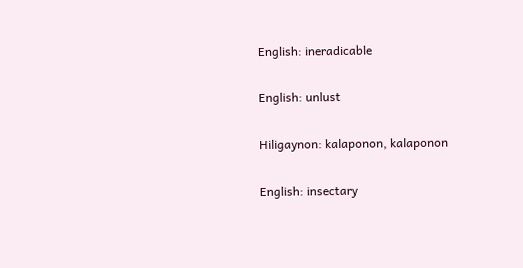English: ineradicable

English: unlust

Hiligaynon: kalaponon, kalaponon

English: insectary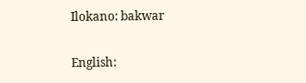Ilokano: bakwar

English: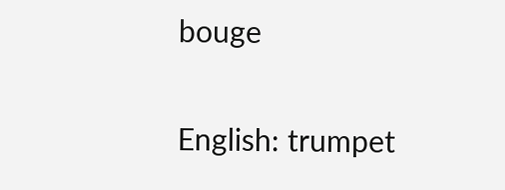bouge

English: trumpet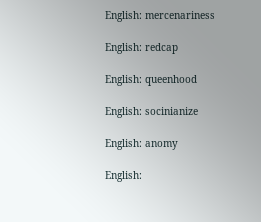English: mercenariness

English: redcap

English: queenhood

English: socinianize

English: anomy

English: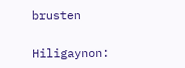brusten

Hiligaynon: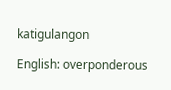katigulangon

English: overponderous